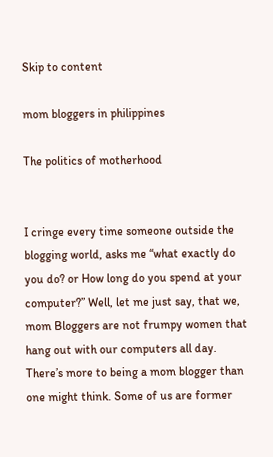Skip to content

mom bloggers in philippines

The politics of motherhood


I cringe every time someone outside the blogging world, asks me “what exactly do you do? or How long do you spend at your computer?” Well, let me just say, that we, mom Bloggers are not frumpy women that hang out with our computers all day. There’s more to being a mom blogger than one might think. Some of us are former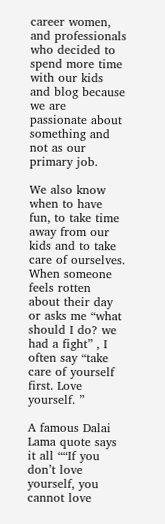career women, and professionals who decided to spend more time with our kids and blog because we are passionate about something and not as our primary job.

We also know when to have fun, to take time away from our kids and to take care of ourselves. When someone feels rotten about their day or asks me “what should I do? we had a fight” , I often say “take care of yourself first. Love yourself. ”

A famous Dalai Lama quote says it all ““If you don’t love yourself, you cannot love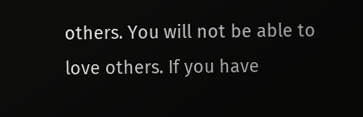others. You will not be able to love others. If you have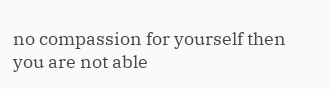no compassion for yourself then you are not able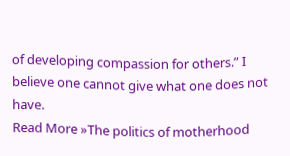of developing compassion for others.” I believe one cannot give what one does not have.
Read More »The politics of motherhood